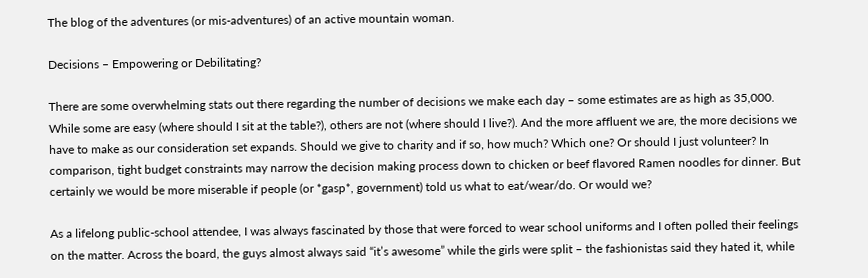The blog of the adventures (or mis-adventures) of an active mountain woman.

Decisions – Empowering or Debilitating?

There are some overwhelming stats out there regarding the number of decisions we make each day – some estimates are as high as 35,000. While some are easy (where should I sit at the table?), others are not (where should I live?). And the more affluent we are, the more decisions we have to make as our consideration set expands. Should we give to charity and if so, how much? Which one? Or should I just volunteer? In comparison, tight budget constraints may narrow the decision making process down to chicken or beef flavored Ramen noodles for dinner. But certainly we would be more miserable if people (or *gasp*, government) told us what to eat/wear/do. Or would we?

As a lifelong public-school attendee, I was always fascinated by those that were forced to wear school uniforms and I often polled their feelings on the matter. Across the board, the guys almost always said “it’s awesome” while the girls were split – the fashionistas said they hated it, while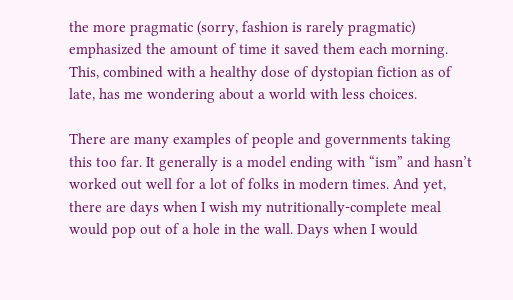the more pragmatic (sorry, fashion is rarely pragmatic) emphasized the amount of time it saved them each morning. This, combined with a healthy dose of dystopian fiction as of late, has me wondering about a world with less choices.

There are many examples of people and governments taking this too far. It generally is a model ending with “ism” and hasn’t worked out well for a lot of folks in modern times. And yet, there are days when I wish my nutritionally-complete meal would pop out of a hole in the wall. Days when I would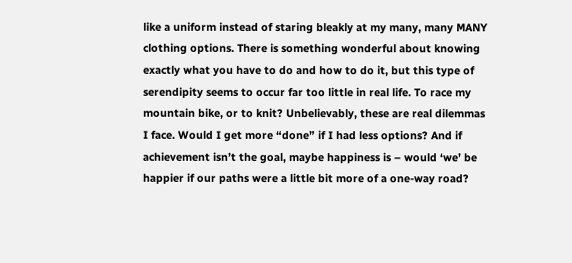like a uniform instead of staring bleakly at my many, many MANY clothing options. There is something wonderful about knowing exactly what you have to do and how to do it, but this type of serendipity seems to occur far too little in real life. To race my mountain bike, or to knit? Unbelievably, these are real dilemmas I face. Would I get more “done” if I had less options? And if achievement isn’t the goal, maybe happiness is – would ‘we’ be happier if our paths were a little bit more of a one-way road?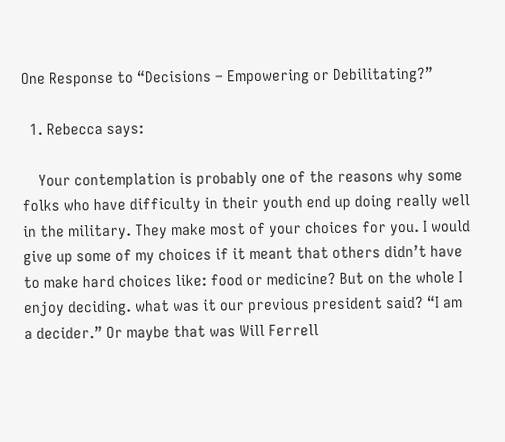One Response to “Decisions – Empowering or Debilitating?”

  1. Rebecca says:

    Your contemplation is probably one of the reasons why some folks who have difficulty in their youth end up doing really well in the military. They make most of your choices for you. I would give up some of my choices if it meant that others didn’t have to make hard choices like: food or medicine? But on the whole I enjoy deciding. what was it our previous president said? “I am a decider.” Or maybe that was Will Ferrell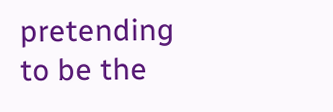pretending to be the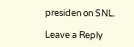presiden on SNL.

Leave a Reply